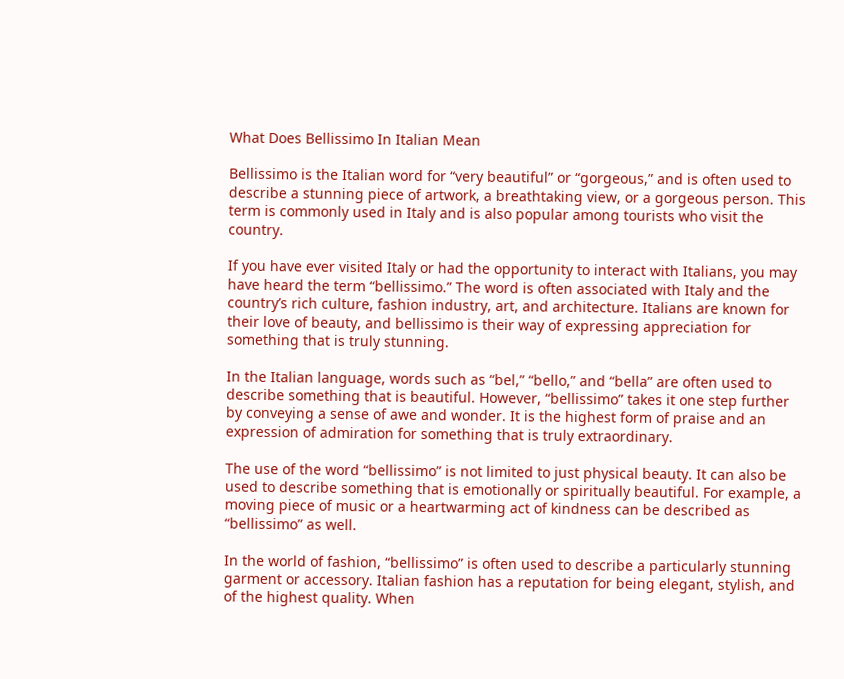What Does Bellissimo In Italian Mean

Bellissimo is the Italian word for “very beautiful” or “gorgeous,” and is often used to describe a stunning piece of artwork, a breathtaking view, or a gorgeous person. This term is commonly used in Italy and is also popular among tourists who visit the country.

If you have ever visited Italy or had the opportunity to interact with Italians, you may have heard the term “bellissimo.” The word is often associated with Italy and the country’s rich culture, fashion industry, art, and architecture. Italians are known for their love of beauty, and bellissimo is their way of expressing appreciation for something that is truly stunning.

In the Italian language, words such as “bel,” “bello,” and “bella” are often used to describe something that is beautiful. However, “bellissimo” takes it one step further by conveying a sense of awe and wonder. It is the highest form of praise and an expression of admiration for something that is truly extraordinary.

The use of the word “bellissimo” is not limited to just physical beauty. It can also be used to describe something that is emotionally or spiritually beautiful. For example, a moving piece of music or a heartwarming act of kindness can be described as “bellissimo” as well.

In the world of fashion, “bellissimo” is often used to describe a particularly stunning garment or accessory. Italian fashion has a reputation for being elegant, stylish, and of the highest quality. When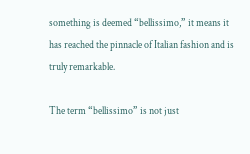something is deemed “bellissimo,” it means it has reached the pinnacle of Italian fashion and is truly remarkable.

The term “bellissimo” is not just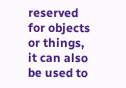reserved for objects or things, it can also be used to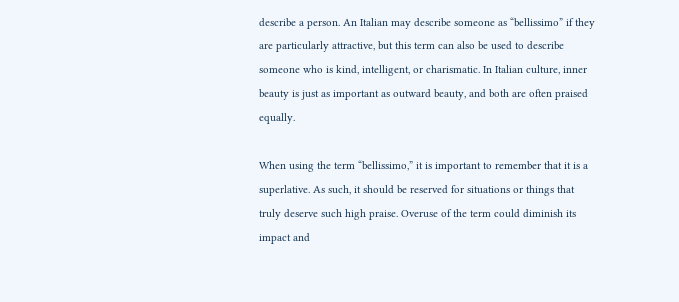describe a person. An Italian may describe someone as “bellissimo” if they are particularly attractive, but this term can also be used to describe someone who is kind, intelligent, or charismatic. In Italian culture, inner beauty is just as important as outward beauty, and both are often praised equally.

When using the term “bellissimo,” it is important to remember that it is a superlative. As such, it should be reserved for situations or things that truly deserve such high praise. Overuse of the term could diminish its impact and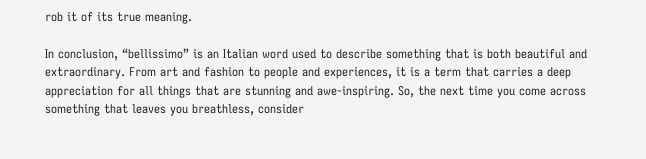rob it of its true meaning.

In conclusion, “bellissimo” is an Italian word used to describe something that is both beautiful and extraordinary. From art and fashion to people and experiences, it is a term that carries a deep appreciation for all things that are stunning and awe-inspiring. So, the next time you come across something that leaves you breathless, consider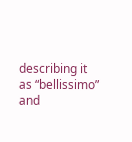describing it as “bellissimo” and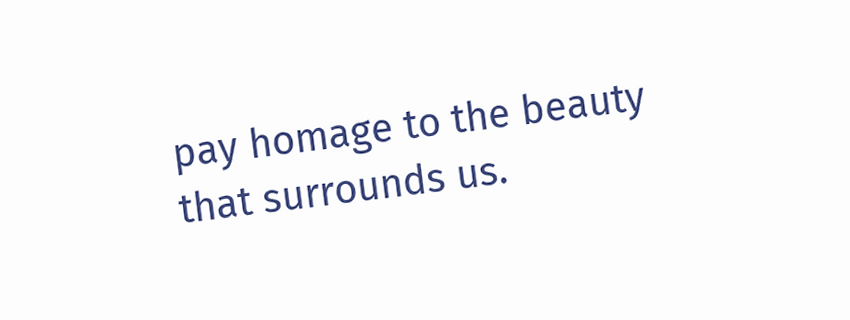pay homage to the beauty that surrounds us.